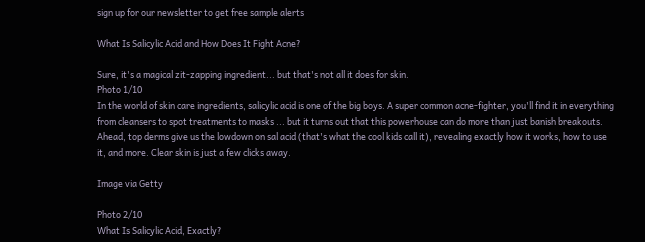sign up for our newsletter to get free sample alerts

What Is Salicylic Acid and How Does It Fight Acne?

Sure, it's a magical zit-zapping ingredient... but that's not all it does for skin.
Photo 1/10
In the world of skin care ingredients, salicylic acid is one of the big boys. A super common acne-fighter, you'll find it in everything from cleansers to spot treatments to masks ... but it turns out that this powerhouse can do more than just banish breakouts. Ahead, top derms give us the lowdown on sal acid (that's what the cool kids call it), revealing exactly how it works, how to use it, and more. Clear skin is just a few clicks away.

Image via Getty

Photo 2/10
What Is Salicylic Acid, Exactly?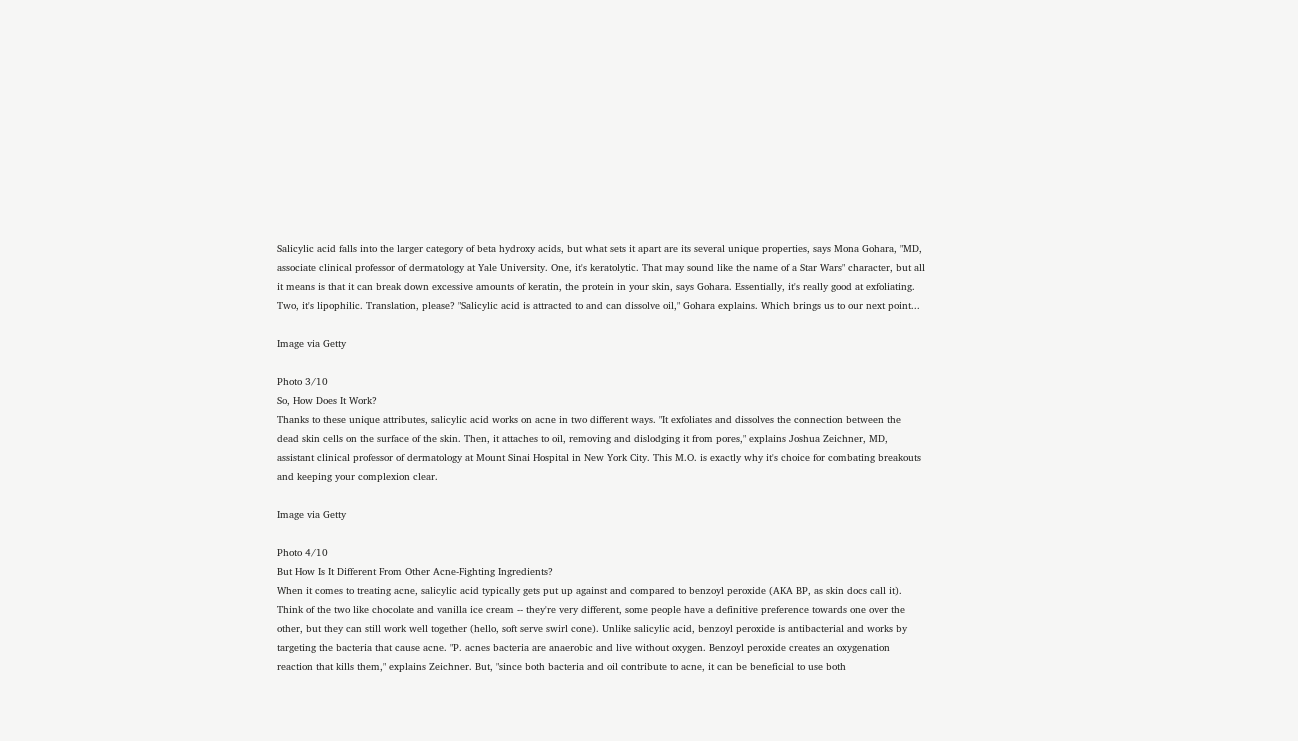Salicylic acid falls into the larger category of beta hydroxy acids, but what sets it apart are its several unique properties, says Mona Gohara, "MD, associate clinical professor of dermatology at Yale University. One, it's keratolytic. That may sound like the name of a Star Wars" character, but all it means is that it can break down excessive amounts of keratin, the protein in your skin, says Gohara. Essentially, it's really good at exfoliating. Two, it's lipophilic. Translation, please? "Salicylic acid is attracted to and can dissolve oil," Gohara explains. Which brings us to our next point...

Image via Getty

Photo 3/10
So, How Does It Work?
Thanks to these unique attributes, salicylic acid works on acne in two different ways. "It exfoliates and dissolves the connection between the dead skin cells on the surface of the skin. Then, it attaches to oil, removing and dislodging it from pores," explains Joshua Zeichner, MD, assistant clinical professor of dermatology at Mount Sinai Hospital in New York City. This M.O. is exactly why it's choice for combating breakouts and keeping your complexion clear.

Image via Getty

Photo 4/10
But How Is It Different From Other Acne-Fighting Ingredients?
When it comes to treating acne, salicylic acid typically gets put up against and compared to benzoyl peroxide (AKA BP, as skin docs call it). Think of the two like chocolate and vanilla ice cream -- they're very different, some people have a definitive preference towards one over the other, but they can still work well together (hello, soft serve swirl cone). Unlike salicylic acid, benzoyl peroxide is antibacterial and works by targeting the bacteria that cause acne. "P. acnes bacteria are anaerobic and live without oxygen. Benzoyl peroxide creates an oxygenation reaction that kills them," explains Zeichner. But, "since both bacteria and oil contribute to acne, it can be beneficial to use both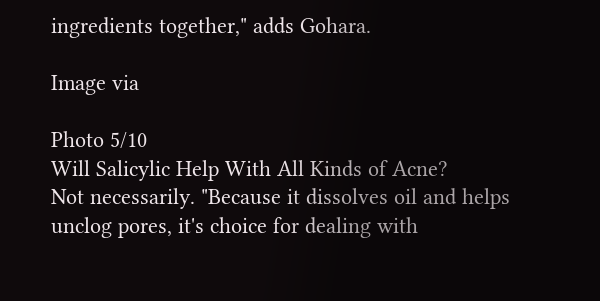ingredients together," adds Gohara.

Image via

Photo 5/10
Will Salicylic Help With All Kinds of Acne?
Not necessarily. "Because it dissolves oil and helps unclog pores, it's choice for dealing with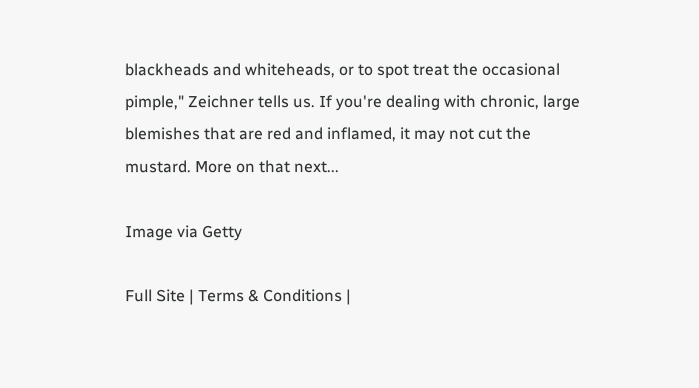blackheads and whiteheads, or to spot treat the occasional pimple," Zeichner tells us. If you're dealing with chronic, large blemishes that are red and inflamed, it may not cut the mustard. More on that next...

Image via Getty

Full Site | Terms & Conditions |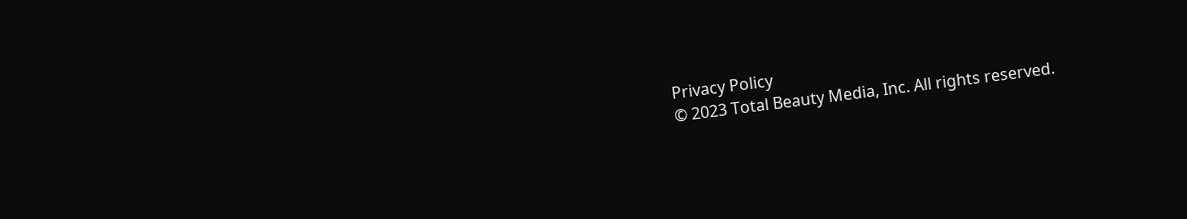Privacy Policy
© 2023 Total Beauty Media, Inc. All rights reserved.